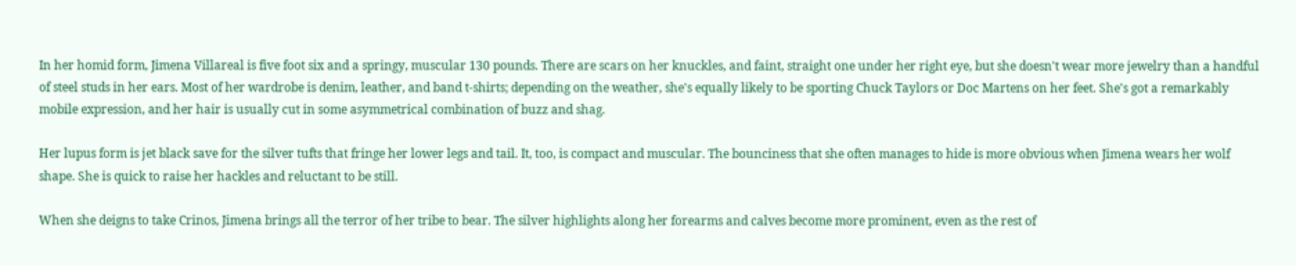In her homid form, Jimena Villareal is five foot six and a springy, muscular 130 pounds. There are scars on her knuckles, and faint, straight one under her right eye, but she doesn't wear more jewelry than a handful of steel studs in her ears. Most of her wardrobe is denim, leather, and band t-shirts; depending on the weather, she's equally likely to be sporting Chuck Taylors or Doc Martens on her feet. She's got a remarkably mobile expression, and her hair is usually cut in some asymmetrical combination of buzz and shag.

Her lupus form is jet black save for the silver tufts that fringe her lower legs and tail. It, too, is compact and muscular. The bounciness that she often manages to hide is more obvious when Jimena wears her wolf shape. She is quick to raise her hackles and reluctant to be still.

When she deigns to take Crinos, Jimena brings all the terror of her tribe to bear. The silver highlights along her forearms and calves become more prominent, even as the rest of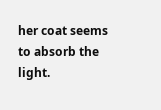her coat seems to absorb the light.